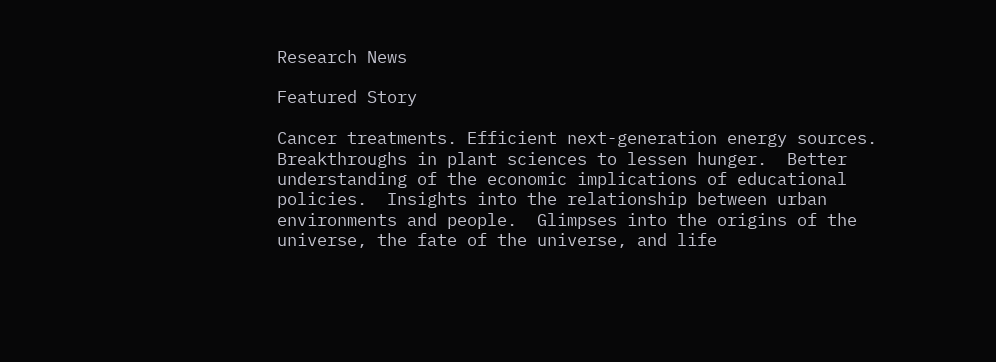Research News

Featured Story

Cancer treatments. Efficient next-generation energy sources.  Breakthroughs in plant sciences to lessen hunger.  Better understanding of the economic implications of educational policies.  Insights into the relationship between urban environments and people.  Glimpses into the origins of the universe, the fate of the universe, and life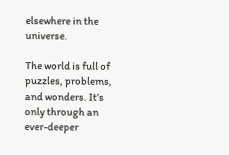elsewhere in the universe.

The world is full of puzzles, problems, and wonders. It’s only through an ever-deeper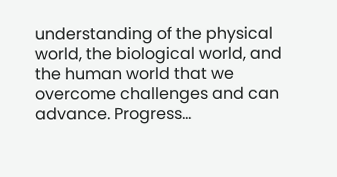understanding of the physical world, the biological world, and the human world that we overcome challenges and can advance. Progress...